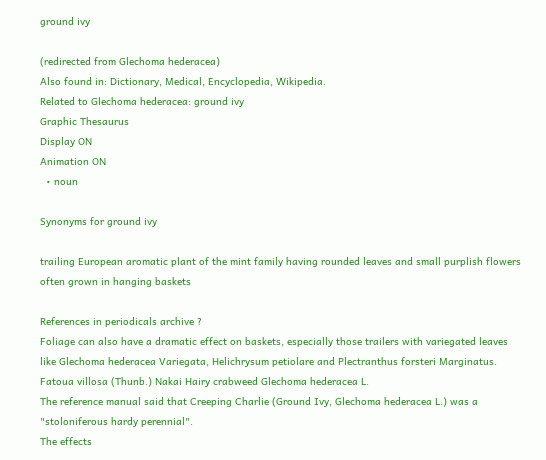ground ivy

(redirected from Glechoma hederacea)
Also found in: Dictionary, Medical, Encyclopedia, Wikipedia.
Related to Glechoma hederacea: ground ivy
Graphic Thesaurus
Display ON
Animation ON
  • noun

Synonyms for ground ivy

trailing European aromatic plant of the mint family having rounded leaves and small purplish flowers often grown in hanging baskets

References in periodicals archive ?
Foliage can also have a dramatic effect on baskets, especially those trailers with variegated leaves like Glechoma hederacea Variegata, Helichrysum petiolare and Plectranthus forsteri Marginatus.
Fatoua villosa (Thunb.) Nakai Hairy crabweed Glechoma hederacea L.
The reference manual said that Creeping Charlie (Ground Ivy, Glechoma hederacea L.) was a "stoloniferous hardy perennial".
The effects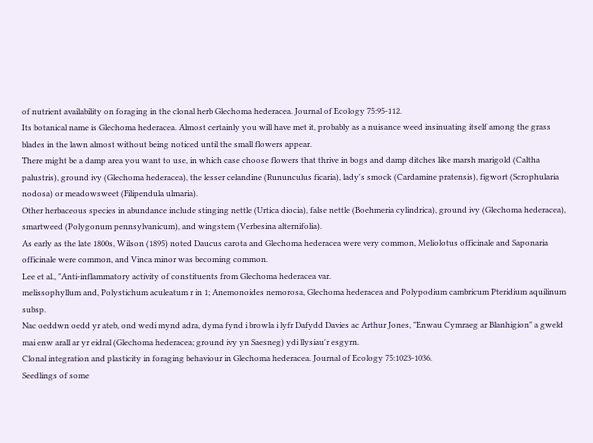of nutrient availability on foraging in the clonal herb Glechoma hederacea. Journal of Ecology 75:95-112.
Its botanical name is Glechoma hederacea. Almost certainly you will have met it, probably as a nuisance weed insinuating itself among the grass blades in the lawn almost without being noticed until the small flowers appear.
There might be a damp area you want to use, in which case choose flowers that thrive in bogs and damp ditches like marsh marigold (Caltha palustris), ground ivy (Glechoma hederacea), the lesser celandine (Rununculus ficaria), lady's smock (Cardamine pratensis), figwort (Scrophularia nodosa) or meadowsweet (Filipendula ulmaria).
Other herbaceous species in abundance include stinging nettle (Urtica diocia), false nettle (Boehmeria cylindrica), ground ivy (Glechoma hederacea), smartweed (Polygonum pennsylvanicum), and wingstem (Verbesina alternifolia).
As early as the late 1800s, Wilson (1895) noted Daucus carota and Glechoma hederacea were very common, Meliolotus officinale and Saponaria officinale were common, and Vinca minor was becoming common.
Lee et al., "Anti-inflammatory activity of constituents from Glechoma hederacea var.
melissophyllum and, Polystichum aculeatum r in 1; Anemonoides nemorosa, Glechoma hederacea and Polypodium cambricum Pteridium aquilinum subsp.
Nac oeddwn oedd yr ateb, ond wedi mynd adra, dyma fynd i browla i lyfr Dafydd Davies ac Arthur Jones, "Enwau Cymraeg ar Blanhigion" a gweld mai enw arall ar yr eidral (Glechoma hederacea; ground ivy yn Saesneg) ydi llysiau'r esgyrn.
Clonal integration and plasticity in foraging behaviour in Glechoma hederacea. Journal of Ecology 75:1023-1036.
Seedlings of some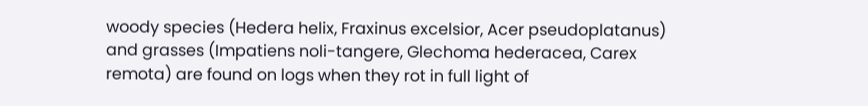woody species (Hedera helix, Fraxinus excelsior, Acer pseudoplatanus) and grasses (Impatiens noli-tangere, Glechoma hederacea, Carex remota) are found on logs when they rot in full light of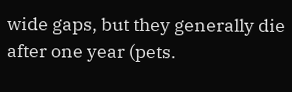wide gaps, but they generally die after one year (pets.